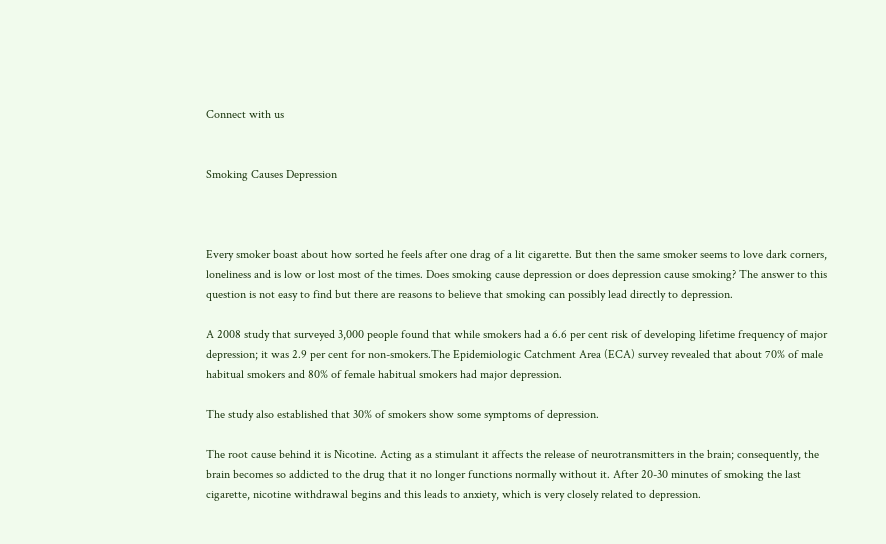Connect with us


Smoking Causes Depression



Every smoker boast about how sorted he feels after one drag of a lit cigarette. But then the same smoker seems to love dark corners, loneliness and is low or lost most of the times. Does smoking cause depression or does depression cause smoking? The answer to this question is not easy to find but there are reasons to believe that smoking can possibly lead directly to depression.

A 2008 study that surveyed 3,000 people found that while smokers had a 6.6 per cent risk of developing lifetime frequency of major depression; it was 2.9 per cent for non-smokers.The Epidemiologic Catchment Area (ECA) survey revealed that about 70% of male habitual smokers and 80% of female habitual smokers had major depression.

The study also established that 30% of smokers show some symptoms of depression.

The root cause behind it is Nicotine. Acting as a stimulant it affects the release of neurotransmitters in the brain; consequently, the brain becomes so addicted to the drug that it no longer functions normally without it. After 20-30 minutes of smoking the last cigarette, nicotine withdrawal begins and this leads to anxiety, which is very closely related to depression.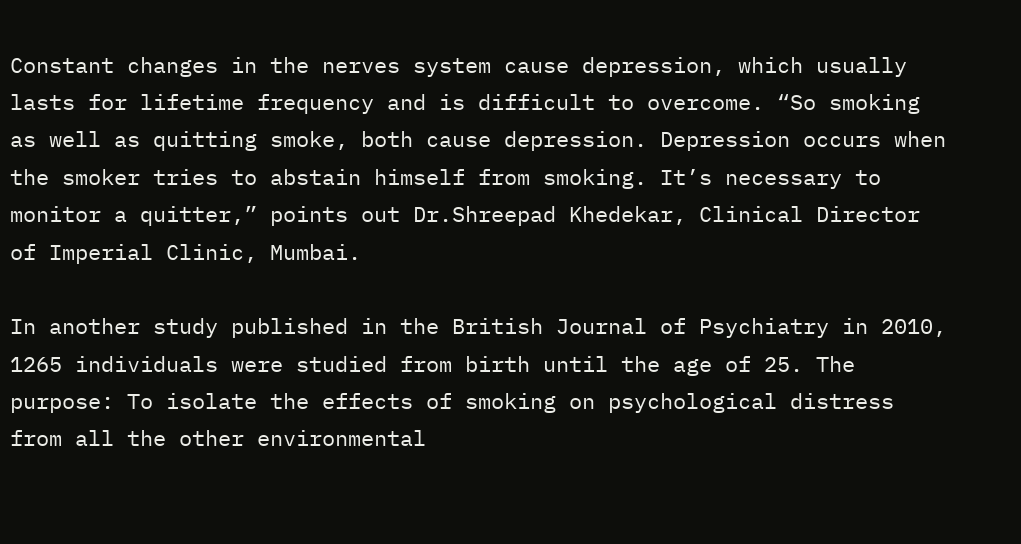Constant changes in the nerves system cause depression, which usually lasts for lifetime frequency and is difficult to overcome. “So smoking as well as quitting smoke, both cause depression. Depression occurs when the smoker tries to abstain himself from smoking. It’s necessary to monitor a quitter,” points out Dr.Shreepad Khedekar, Clinical Director of Imperial Clinic, Mumbai.

In another study published in the British Journal of Psychiatry in 2010, 1265 individuals were studied from birth until the age of 25. The purpose: To isolate the effects of smoking on psychological distress from all the other environmental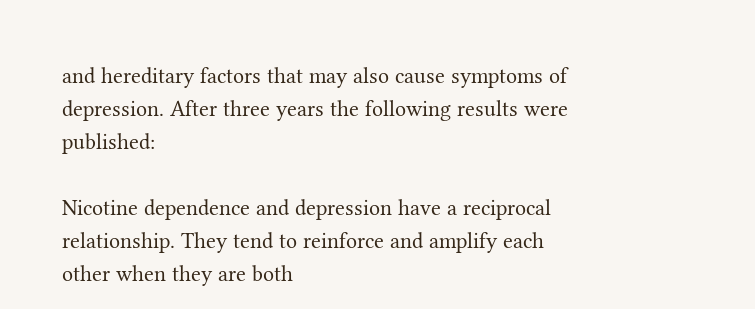and hereditary factors that may also cause symptoms of depression. After three years the following results were published:

Nicotine dependence and depression have a reciprocal relationship. They tend to reinforce and amplify each other when they are both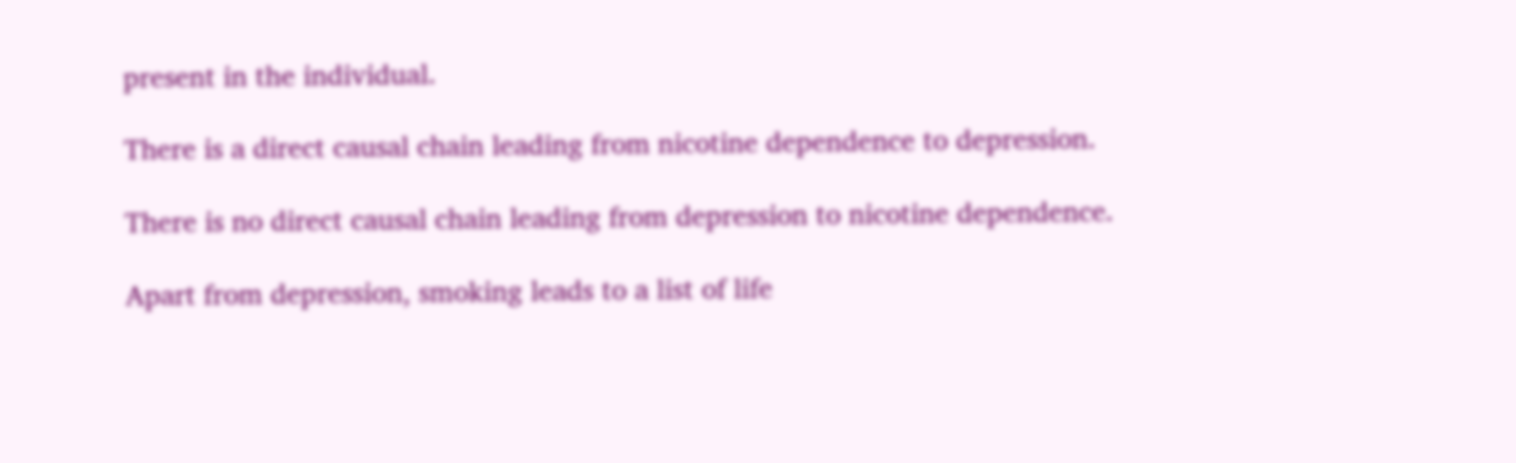present in the individual.

There is a direct causal chain leading from nicotine dependence to depression.

There is no direct causal chain leading from depression to nicotine dependence.

Apart from depression, smoking leads to a list of life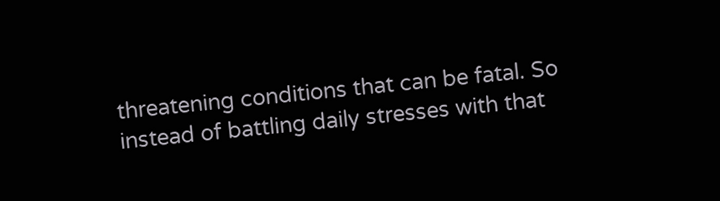threatening conditions that can be fatal. So instead of battling daily stresses with that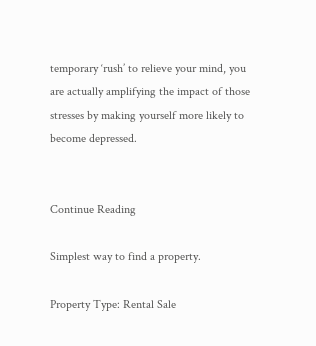temporary ‘rush’ to relieve your mind, you are actually amplifying the impact of those stresses by making yourself more likely to become depressed.


Continue Reading

Simplest way to find a property.

Property Type: Rental Sale